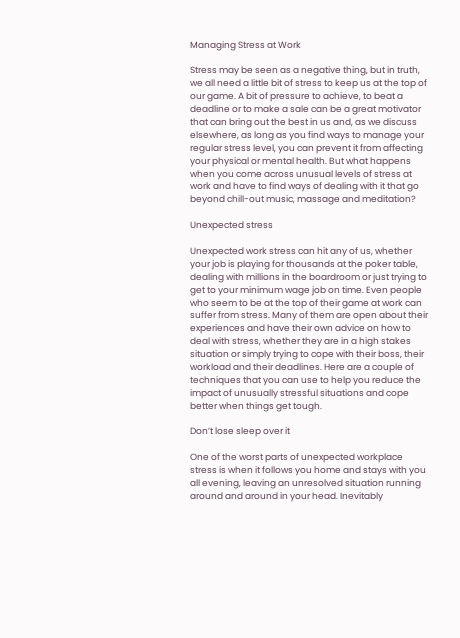Managing Stress at Work

Stress may be seen as a negative thing, but in truth, we all need a little bit of stress to keep us at the top of our game. A bit of pressure to achieve, to beat a deadline or to make a sale can be a great motivator that can bring out the best in us and, as we discuss elsewhere, as long as you find ways to manage your regular stress level, you can prevent it from affecting your physical or mental health. But what happens when you come across unusual levels of stress at work and have to find ways of dealing with it that go beyond chill-out music, massage and meditation?

Unexpected stress

Unexpected work stress can hit any of us, whether your job is playing for thousands at the poker table, dealing with millions in the boardroom or just trying to get to your minimum wage job on time. Even people who seem to be at the top of their game at work can suffer from stress. Many of them are open about their experiences and have their own advice on how to deal with stress, whether they are in a high stakes situation or simply trying to cope with their boss, their workload and their deadlines. Here are a couple of techniques that you can use to help you reduce the impact of unusually stressful situations and cope better when things get tough.

Don’t lose sleep over it

One of the worst parts of unexpected workplace stress is when it follows you home and stays with you all evening, leaving an unresolved situation running around and around in your head. Inevitably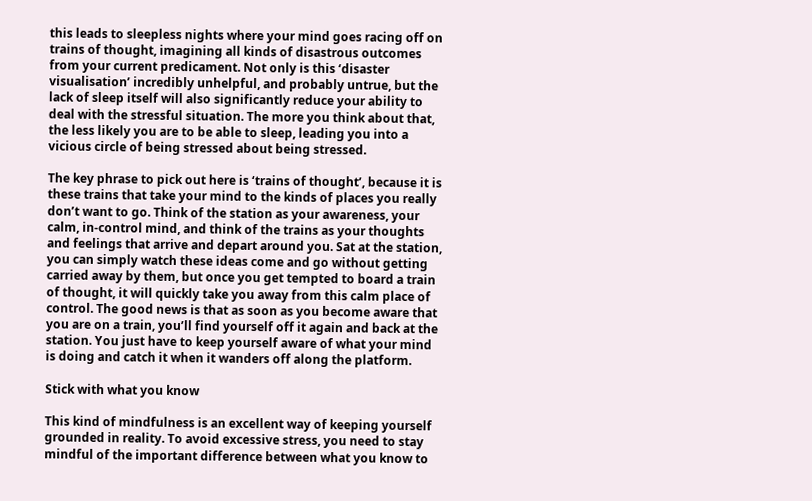this leads to sleepless nights where your mind goes racing off on trains of thought, imagining all kinds of disastrous outcomes from your current predicament. Not only is this ‘disaster visualisation’ incredibly unhelpful, and probably untrue, but the lack of sleep itself will also significantly reduce your ability to deal with the stressful situation. The more you think about that, the less likely you are to be able to sleep, leading you into a vicious circle of being stressed about being stressed.

The key phrase to pick out here is ‘trains of thought’, because it is these trains that take your mind to the kinds of places you really don’t want to go. Think of the station as your awareness, your calm, in-control mind, and think of the trains as your thoughts and feelings that arrive and depart around you. Sat at the station, you can simply watch these ideas come and go without getting carried away by them, but once you get tempted to board a train of thought, it will quickly take you away from this calm place of control. The good news is that as soon as you become aware that you are on a train, you’ll find yourself off it again and back at the station. You just have to keep yourself aware of what your mind is doing and catch it when it wanders off along the platform.

Stick with what you know

This kind of mindfulness is an excellent way of keeping yourself grounded in reality. To avoid excessive stress, you need to stay mindful of the important difference between what you know to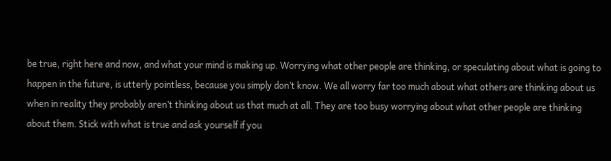be true, right here and now, and what your mind is making up. Worrying what other people are thinking, or speculating about what is going to happen in the future, is utterly pointless, because you simply don’t know. We all worry far too much about what others are thinking about us when in reality they probably aren’t thinking about us that much at all. They are too busy worrying about what other people are thinking about them. Stick with what is true and ask yourself if you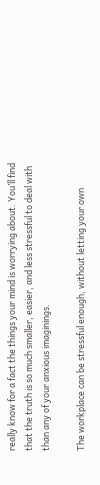really know for a fact the things your mind is worrying about. You’ll find that the truth is so much smaller, easier, and less stressful to deal with than any of your anxious imaginings.

The workplace can be stressful enough, without letting your own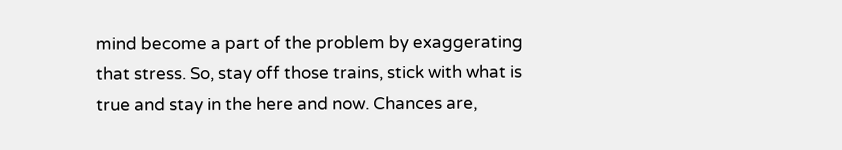mind become a part of the problem by exaggerating that stress. So, stay off those trains, stick with what is true and stay in the here and now. Chances are,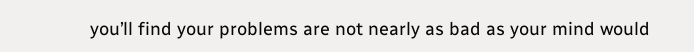you’ll find your problems are not nearly as bad as your mind would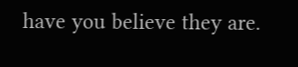have you believe they are.